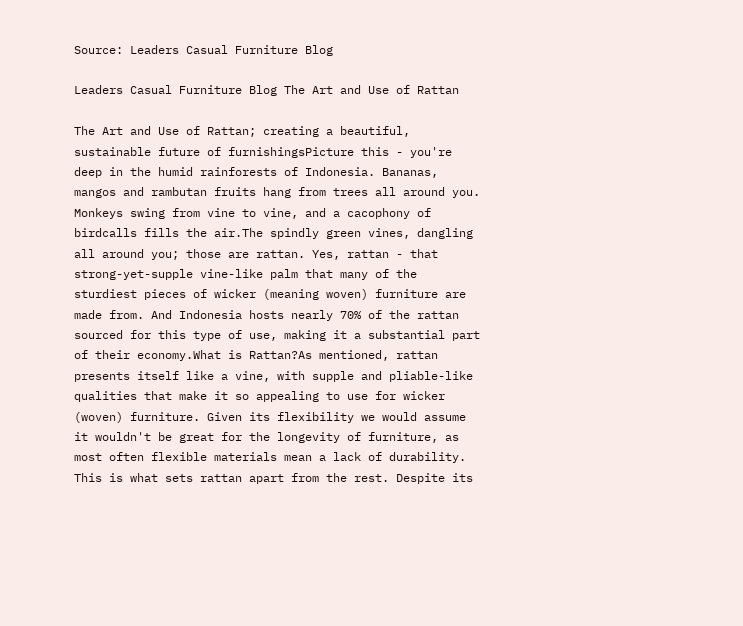Source: Leaders Casual Furniture Blog

Leaders Casual Furniture Blog The Art and Use of Rattan

The Art and Use of Rattan; creating a beautiful, sustainable future of furnishingsPicture this - you're deep in the humid rainforests of Indonesia. Bananas, mangos and rambutan fruits hang from trees all around you. Monkeys swing from vine to vine, and a cacophony of birdcalls fills the air.The spindly green vines, dangling all around you; those are rattan. Yes, rattan - that strong-yet-supple vine-like palm that many of the sturdiest pieces of wicker (meaning woven) furniture are made from. And Indonesia hosts nearly 70% of the rattan sourced for this type of use, making it a substantial part of their economy.What is Rattan?As mentioned, rattan presents itself like a vine, with supple and pliable-like qualities that make it so appealing to use for wicker (woven) furniture. Given its flexibility we would assume it wouldn't be great for the longevity of furniture, as most often flexible materials mean a lack of durability. This is what sets rattan apart from the rest. Despite its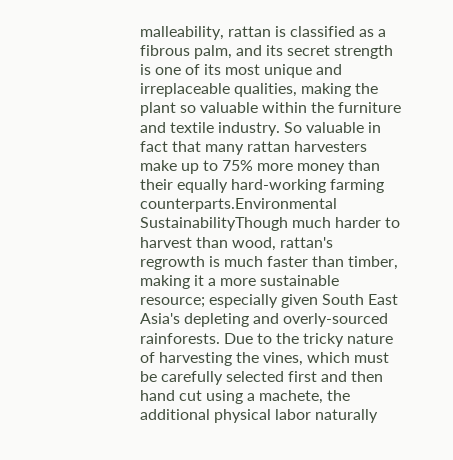malleability, rattan is classified as a fibrous palm, and its secret strength is one of its most unique and irreplaceable qualities, making the plant so valuable within the furniture and textile industry. So valuable in fact that many rattan harvesters make up to 75% more money than their equally hard-working farming counterparts.Environmental SustainabilityThough much harder to harvest than wood, rattan's regrowth is much faster than timber, making it a more sustainable resource; especially given South East Asia's depleting and overly-sourced rainforests. Due to the tricky nature of harvesting the vines, which must be carefully selected first and then hand cut using a machete, the additional physical labor naturally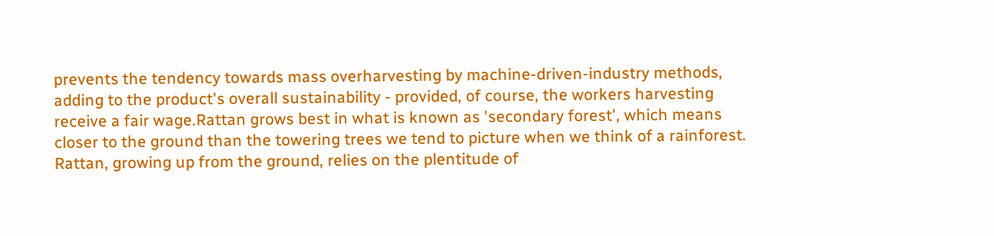prevents the tendency towards mass overharvesting by machine-driven-industry methods, adding to the product's overall sustainability - provided, of course, the workers harvesting receive a fair wage.Rattan grows best in what is known as 'secondary forest', which means closer to the ground than the towering trees we tend to picture when we think of a rainforest. Rattan, growing up from the ground, relies on the plentitude of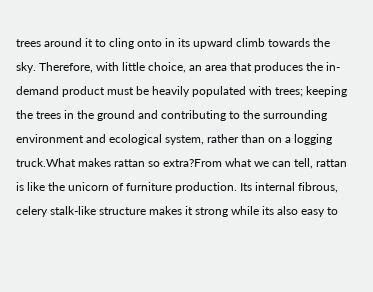trees around it to cling onto in its upward climb towards the sky. Therefore, with little choice, an area that produces the in-demand product must be heavily populated with trees; keeping the trees in the ground and contributing to the surrounding environment and ecological system, rather than on a logging truck.What makes rattan so extra?From what we can tell, rattan is like the unicorn of furniture production. Its internal fibrous, celery stalk-like structure makes it strong while its also easy to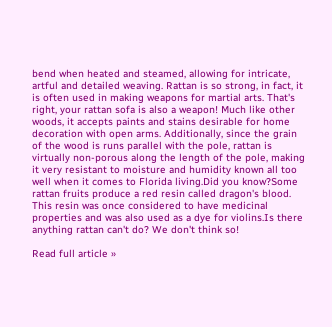bend when heated and steamed, allowing for intricate, artful and detailed weaving. Rattan is so strong, in fact, it is often used in making weapons for martial arts. That's right, your rattan sofa is also a weapon! Much like other woods, it accepts paints and stains desirable for home decoration with open arms. Additionally, since the grain of the wood is runs parallel with the pole, rattan is virtually non-porous along the length of the pole, making it very resistant to moisture and humidity known all too well when it comes to Florida living.Did you know?Some rattan fruits produce a red resin called dragon's blood. This resin was once considered to have medicinal properties and was also used as a dye for violins.Is there anything rattan can't do? We don't think so!

Read full article »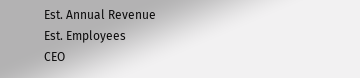Est. Annual Revenue
Est. Employees
CEO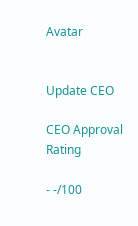Avatar


Update CEO

CEO Approval Rating

- -/100